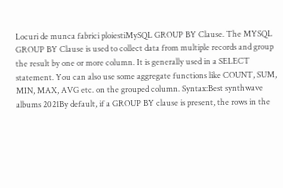Locuri de munca fabrici ploiestiMySQL GROUP BY Clause. The MYSQL GROUP BY Clause is used to collect data from multiple records and group the result by one or more column. It is generally used in a SELECT statement. You can also use some aggregate functions like COUNT, SUM, MIN, MAX, AVG etc. on the grouped column. Syntax:Best synthwave albums 2021By default, if a GROUP BY clause is present, the rows in the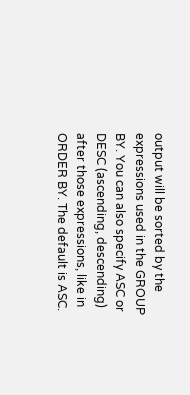output will be sorted by the expressions used in the GROUP BY. You can also specify ASC or DESC (ascending, descending) after those expressions, like in ORDER BY. The default is ASC.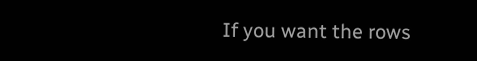If you want the rows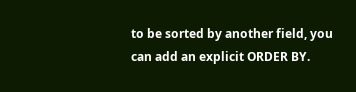to be sorted by another field, you can add an explicit ORDER BY.